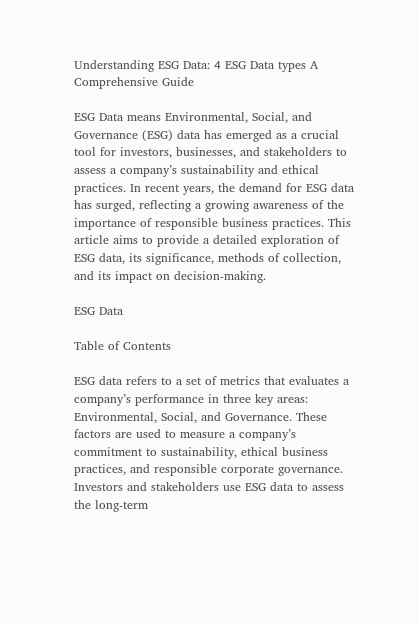Understanding ESG Data: 4 ESG Data types A Comprehensive Guide

ESG Data means Environmental, Social, and Governance (ESG) data has emerged as a crucial tool for investors, businesses, and stakeholders to assess a company’s sustainability and ethical practices. In recent years, the demand for ESG data has surged, reflecting a growing awareness of the importance of responsible business practices. This article aims to provide a detailed exploration of ESG data, its significance, methods of collection, and its impact on decision-making.

ESG Data

Table of Contents

ESG data refers to a set of metrics that evaluates a company’s performance in three key areas: Environmental, Social, and Governance. These factors are used to measure a company’s commitment to sustainability, ethical business practices, and responsible corporate governance. Investors and stakeholders use ESG data to assess the long-term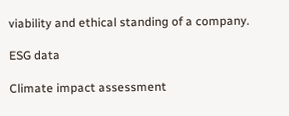viability and ethical standing of a company.

ESG data

Climate impact assessment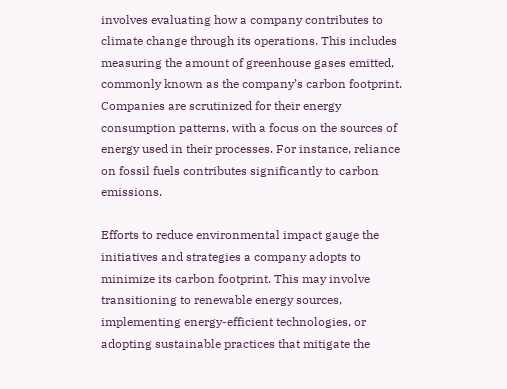involves evaluating how a company contributes to climate change through its operations. This includes measuring the amount of greenhouse gases emitted, commonly known as the company’s carbon footprint. Companies are scrutinized for their energy consumption patterns, with a focus on the sources of energy used in their processes. For instance, reliance on fossil fuels contributes significantly to carbon emissions.

Efforts to reduce environmental impact gauge the initiatives and strategies a company adopts to minimize its carbon footprint. This may involve transitioning to renewable energy sources, implementing energy-efficient technologies, or adopting sustainable practices that mitigate the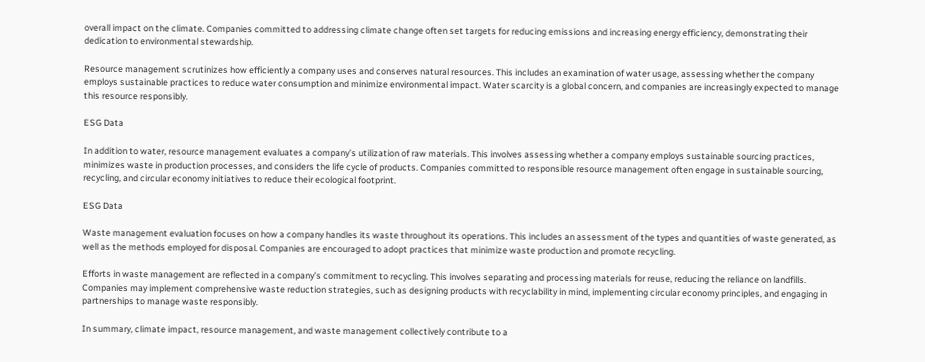overall impact on the climate. Companies committed to addressing climate change often set targets for reducing emissions and increasing energy efficiency, demonstrating their dedication to environmental stewardship.

Resource management scrutinizes how efficiently a company uses and conserves natural resources. This includes an examination of water usage, assessing whether the company employs sustainable practices to reduce water consumption and minimize environmental impact. Water scarcity is a global concern, and companies are increasingly expected to manage this resource responsibly.

ESG Data

In addition to water, resource management evaluates a company’s utilization of raw materials. This involves assessing whether a company employs sustainable sourcing practices, minimizes waste in production processes, and considers the life cycle of products. Companies committed to responsible resource management often engage in sustainable sourcing, recycling, and circular economy initiatives to reduce their ecological footprint.

ESG Data

Waste management evaluation focuses on how a company handles its waste throughout its operations. This includes an assessment of the types and quantities of waste generated, as well as the methods employed for disposal. Companies are encouraged to adopt practices that minimize waste production and promote recycling.

Efforts in waste management are reflected in a company’s commitment to recycling. This involves separating and processing materials for reuse, reducing the reliance on landfills. Companies may implement comprehensive waste reduction strategies, such as designing products with recyclability in mind, implementing circular economy principles, and engaging in partnerships to manage waste responsibly.

In summary, climate impact, resource management, and waste management collectively contribute to a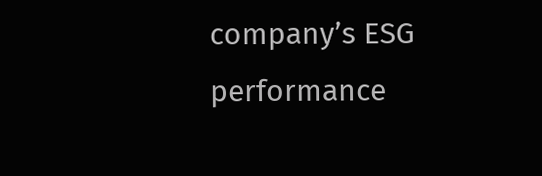company’s ESG performance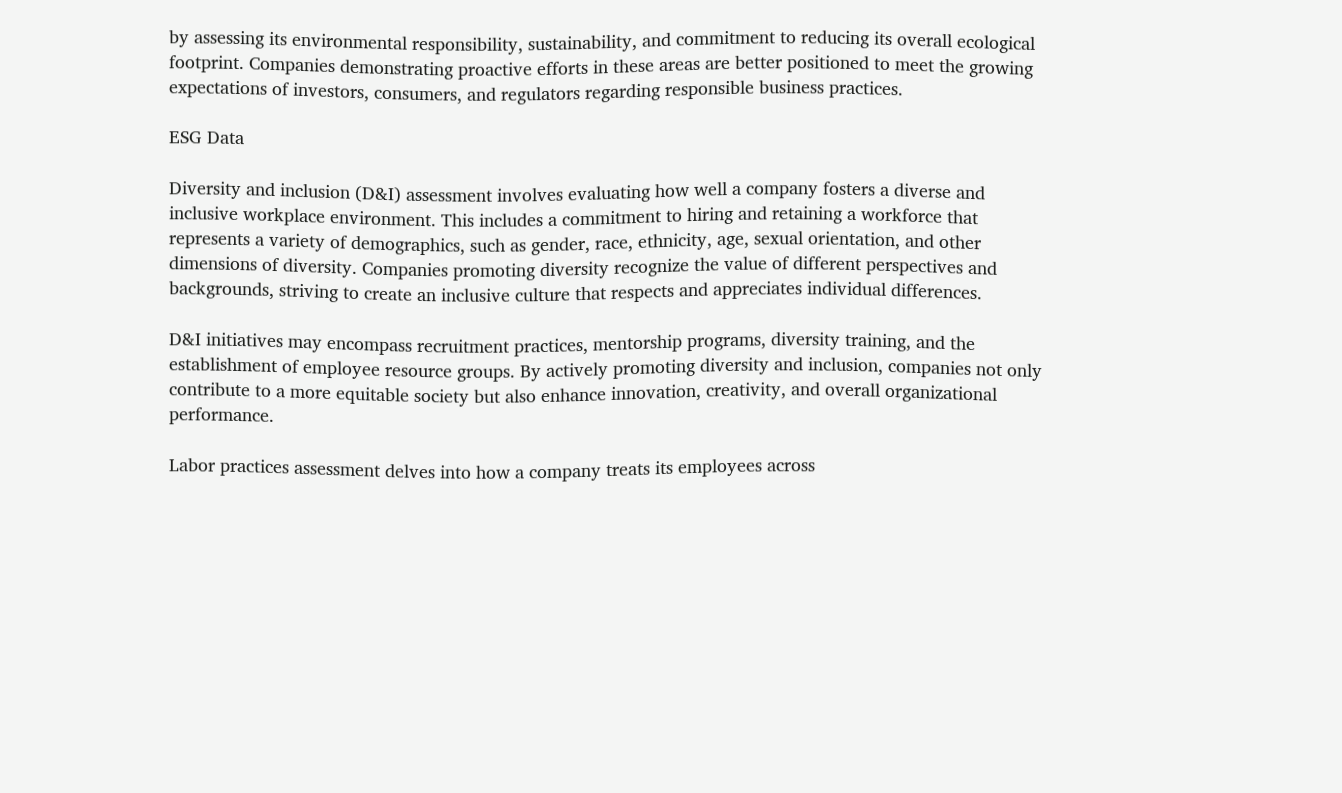by assessing its environmental responsibility, sustainability, and commitment to reducing its overall ecological footprint. Companies demonstrating proactive efforts in these areas are better positioned to meet the growing expectations of investors, consumers, and regulators regarding responsible business practices.

ESG Data

Diversity and inclusion (D&I) assessment involves evaluating how well a company fosters a diverse and inclusive workplace environment. This includes a commitment to hiring and retaining a workforce that represents a variety of demographics, such as gender, race, ethnicity, age, sexual orientation, and other dimensions of diversity. Companies promoting diversity recognize the value of different perspectives and backgrounds, striving to create an inclusive culture that respects and appreciates individual differences.

D&I initiatives may encompass recruitment practices, mentorship programs, diversity training, and the establishment of employee resource groups. By actively promoting diversity and inclusion, companies not only contribute to a more equitable society but also enhance innovation, creativity, and overall organizational performance.

Labor practices assessment delves into how a company treats its employees across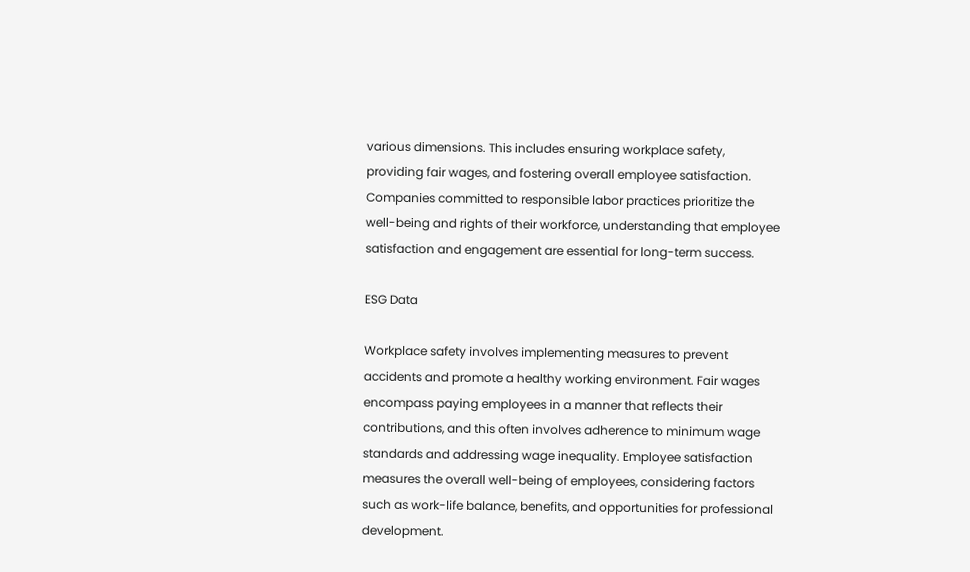various dimensions. This includes ensuring workplace safety, providing fair wages, and fostering overall employee satisfaction. Companies committed to responsible labor practices prioritize the well-being and rights of their workforce, understanding that employee satisfaction and engagement are essential for long-term success.

ESG Data

Workplace safety involves implementing measures to prevent accidents and promote a healthy working environment. Fair wages encompass paying employees in a manner that reflects their contributions, and this often involves adherence to minimum wage standards and addressing wage inequality. Employee satisfaction measures the overall well-being of employees, considering factors such as work-life balance, benefits, and opportunities for professional development.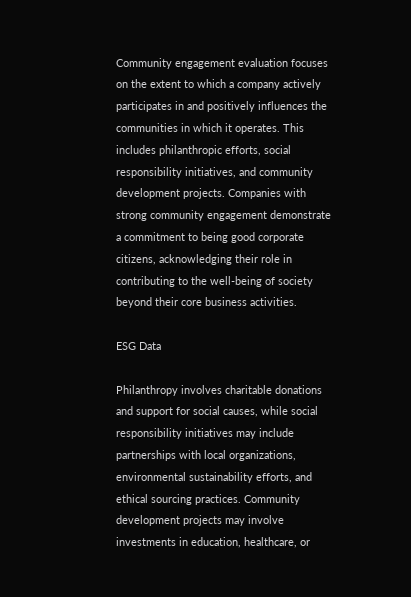Community engagement evaluation focuses on the extent to which a company actively participates in and positively influences the communities in which it operates. This includes philanthropic efforts, social responsibility initiatives, and community development projects. Companies with strong community engagement demonstrate a commitment to being good corporate citizens, acknowledging their role in contributing to the well-being of society beyond their core business activities.

ESG Data

Philanthropy involves charitable donations and support for social causes, while social responsibility initiatives may include partnerships with local organizations, environmental sustainability efforts, and ethical sourcing practices. Community development projects may involve investments in education, healthcare, or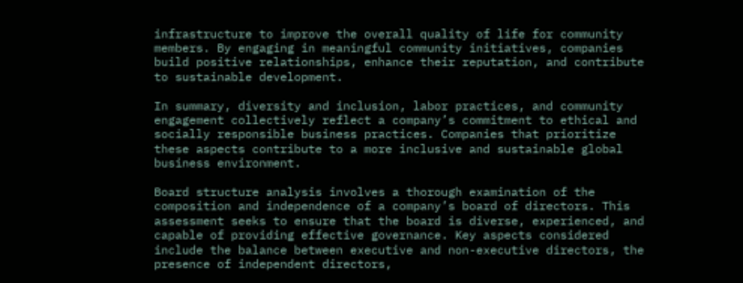infrastructure to improve the overall quality of life for community members. By engaging in meaningful community initiatives, companies build positive relationships, enhance their reputation, and contribute to sustainable development.

In summary, diversity and inclusion, labor practices, and community engagement collectively reflect a company’s commitment to ethical and socially responsible business practices. Companies that prioritize these aspects contribute to a more inclusive and sustainable global business environment.

Board structure analysis involves a thorough examination of the composition and independence of a company’s board of directors. This assessment seeks to ensure that the board is diverse, experienced, and capable of providing effective governance. Key aspects considered include the balance between executive and non-executive directors, the presence of independent directors,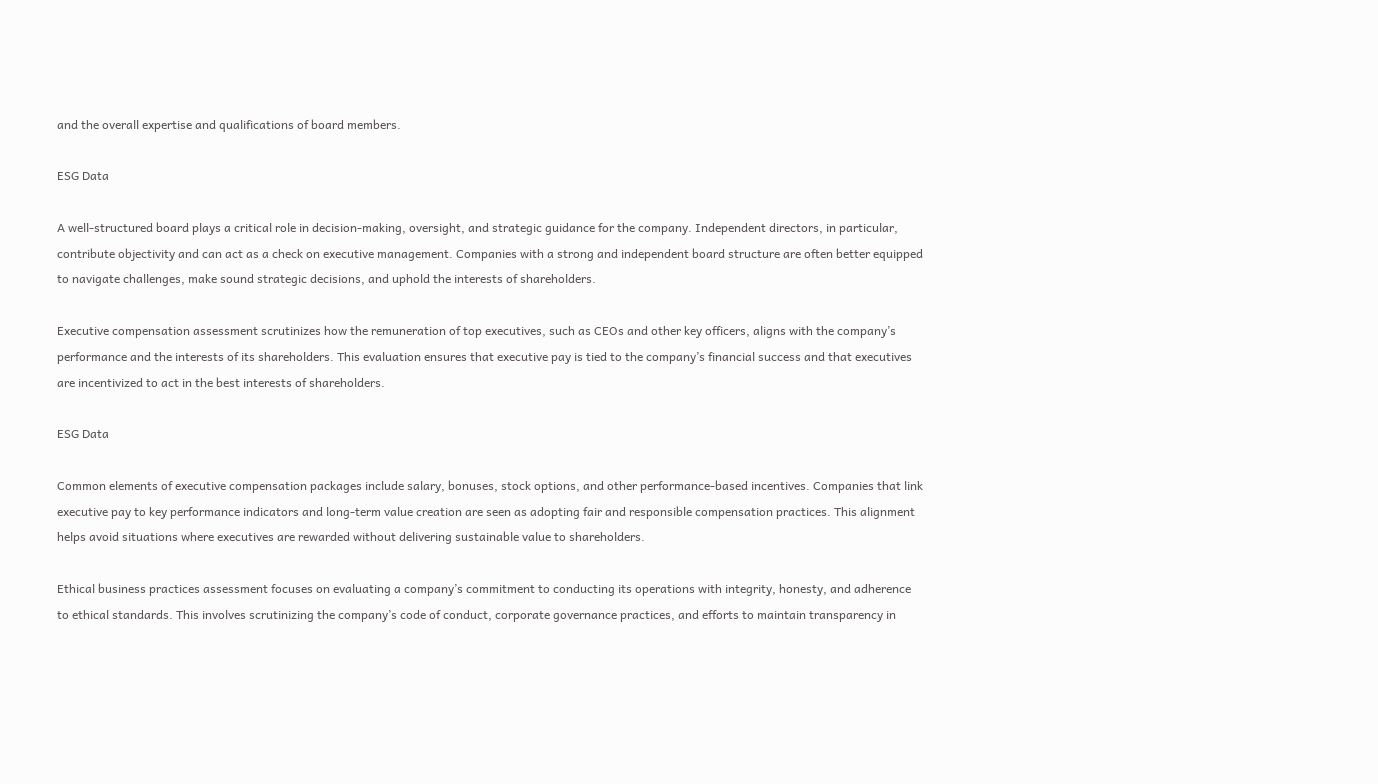and the overall expertise and qualifications of board members.

ESG Data

A well-structured board plays a critical role in decision-making, oversight, and strategic guidance for the company. Independent directors, in particular, contribute objectivity and can act as a check on executive management. Companies with a strong and independent board structure are often better equipped to navigate challenges, make sound strategic decisions, and uphold the interests of shareholders.

Executive compensation assessment scrutinizes how the remuneration of top executives, such as CEOs and other key officers, aligns with the company’s performance and the interests of its shareholders. This evaluation ensures that executive pay is tied to the company’s financial success and that executives are incentivized to act in the best interests of shareholders.

ESG Data

Common elements of executive compensation packages include salary, bonuses, stock options, and other performance-based incentives. Companies that link executive pay to key performance indicators and long-term value creation are seen as adopting fair and responsible compensation practices. This alignment helps avoid situations where executives are rewarded without delivering sustainable value to shareholders.

Ethical business practices assessment focuses on evaluating a company’s commitment to conducting its operations with integrity, honesty, and adherence to ethical standards. This involves scrutinizing the company’s code of conduct, corporate governance practices, and efforts to maintain transparency in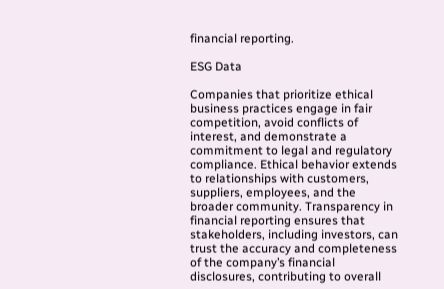financial reporting.

ESG Data

Companies that prioritize ethical business practices engage in fair competition, avoid conflicts of interest, and demonstrate a commitment to legal and regulatory compliance. Ethical behavior extends to relationships with customers, suppliers, employees, and the broader community. Transparency in financial reporting ensures that stakeholders, including investors, can trust the accuracy and completeness of the company’s financial disclosures, contributing to overall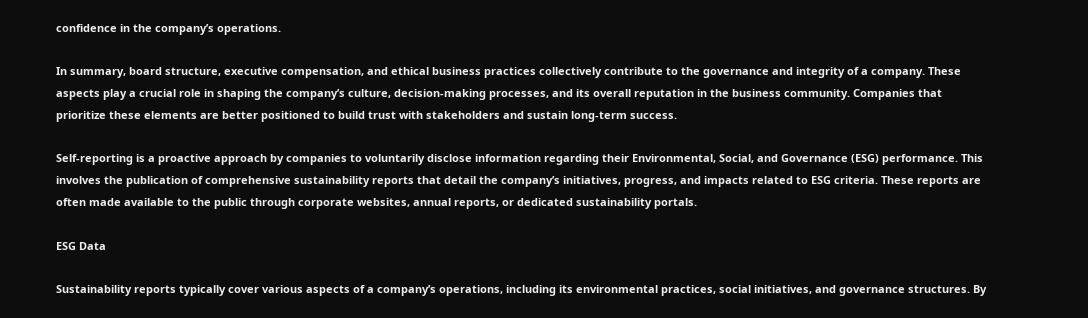confidence in the company’s operations.

In summary, board structure, executive compensation, and ethical business practices collectively contribute to the governance and integrity of a company. These aspects play a crucial role in shaping the company’s culture, decision-making processes, and its overall reputation in the business community. Companies that prioritize these elements are better positioned to build trust with stakeholders and sustain long-term success.

Self-reporting is a proactive approach by companies to voluntarily disclose information regarding their Environmental, Social, and Governance (ESG) performance. This involves the publication of comprehensive sustainability reports that detail the company’s initiatives, progress, and impacts related to ESG criteria. These reports are often made available to the public through corporate websites, annual reports, or dedicated sustainability portals.

ESG Data

Sustainability reports typically cover various aspects of a company’s operations, including its environmental practices, social initiatives, and governance structures. By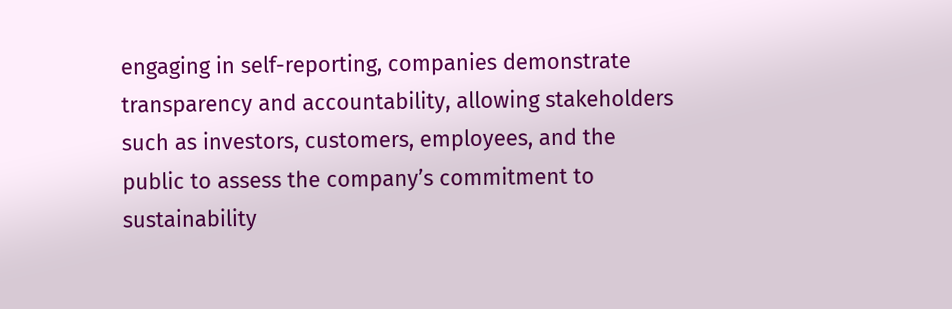engaging in self-reporting, companies demonstrate transparency and accountability, allowing stakeholders such as investors, customers, employees, and the public to assess the company’s commitment to sustainability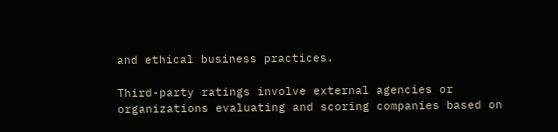and ethical business practices.

Third-party ratings involve external agencies or organizations evaluating and scoring companies based on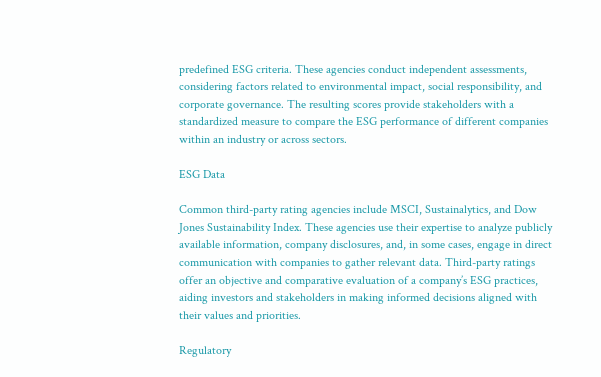predefined ESG criteria. These agencies conduct independent assessments, considering factors related to environmental impact, social responsibility, and corporate governance. The resulting scores provide stakeholders with a standardized measure to compare the ESG performance of different companies within an industry or across sectors.

ESG Data

Common third-party rating agencies include MSCI, Sustainalytics, and Dow Jones Sustainability Index. These agencies use their expertise to analyze publicly available information, company disclosures, and, in some cases, engage in direct communication with companies to gather relevant data. Third-party ratings offer an objective and comparative evaluation of a company’s ESG practices, aiding investors and stakeholders in making informed decisions aligned with their values and priorities.

Regulatory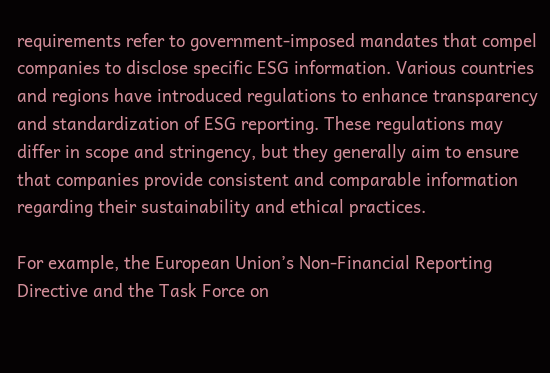requirements refer to government-imposed mandates that compel companies to disclose specific ESG information. Various countries and regions have introduced regulations to enhance transparency and standardization of ESG reporting. These regulations may differ in scope and stringency, but they generally aim to ensure that companies provide consistent and comparable information regarding their sustainability and ethical practices.

For example, the European Union’s Non-Financial Reporting Directive and the Task Force on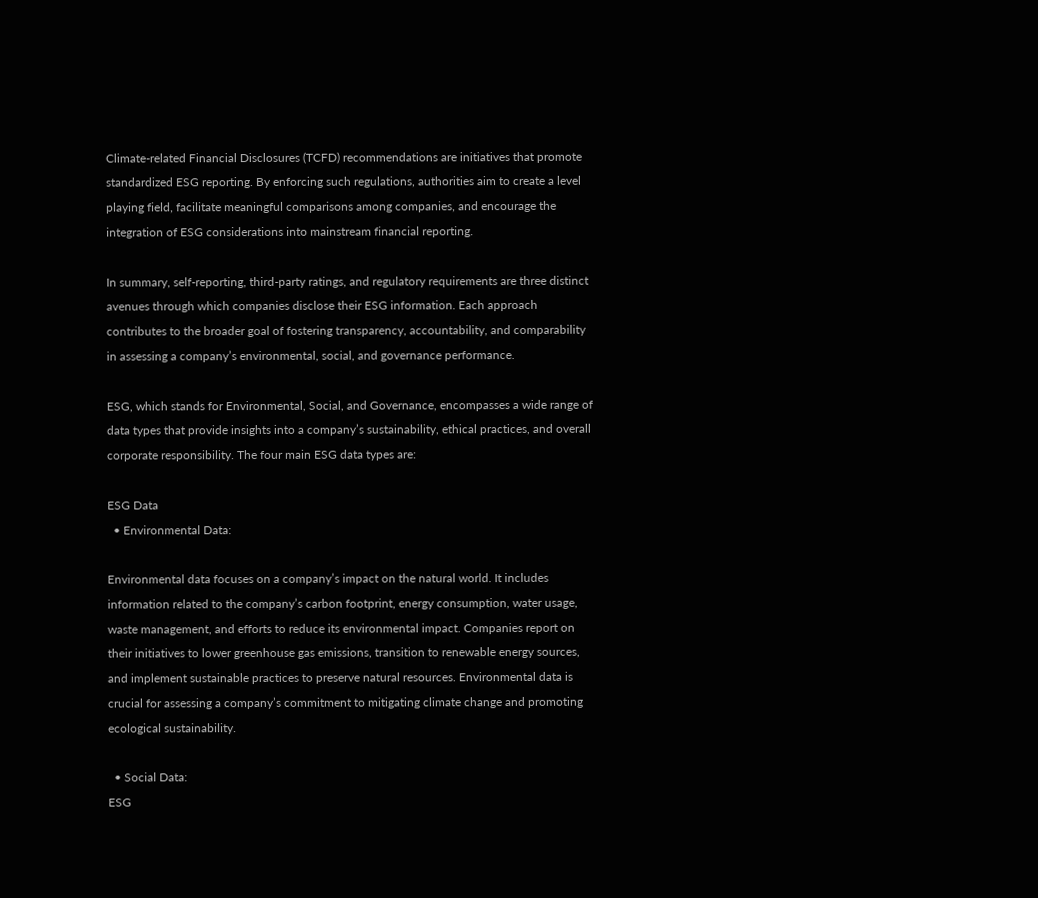Climate-related Financial Disclosures (TCFD) recommendations are initiatives that promote standardized ESG reporting. By enforcing such regulations, authorities aim to create a level playing field, facilitate meaningful comparisons among companies, and encourage the integration of ESG considerations into mainstream financial reporting.

In summary, self-reporting, third-party ratings, and regulatory requirements are three distinct avenues through which companies disclose their ESG information. Each approach contributes to the broader goal of fostering transparency, accountability, and comparability in assessing a company’s environmental, social, and governance performance.

ESG, which stands for Environmental, Social, and Governance, encompasses a wide range of data types that provide insights into a company’s sustainability, ethical practices, and overall corporate responsibility. The four main ESG data types are:

ESG Data
  • Environmental Data:

Environmental data focuses on a company’s impact on the natural world. It includes information related to the company’s carbon footprint, energy consumption, water usage, waste management, and efforts to reduce its environmental impact. Companies report on their initiatives to lower greenhouse gas emissions, transition to renewable energy sources, and implement sustainable practices to preserve natural resources. Environmental data is crucial for assessing a company’s commitment to mitigating climate change and promoting ecological sustainability.

  • Social Data:
ESG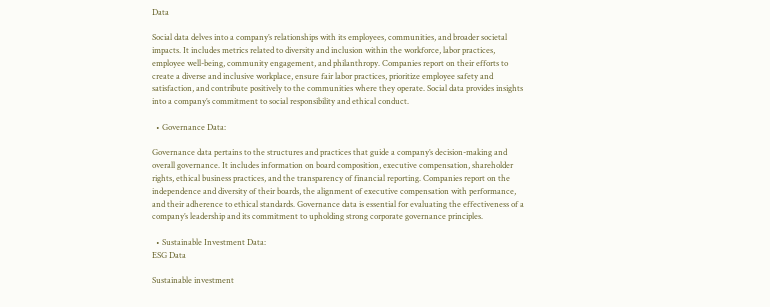Data

Social data delves into a company’s relationships with its employees, communities, and broader societal impacts. It includes metrics related to diversity and inclusion within the workforce, labor practices, employee well-being, community engagement, and philanthropy. Companies report on their efforts to create a diverse and inclusive workplace, ensure fair labor practices, prioritize employee safety and satisfaction, and contribute positively to the communities where they operate. Social data provides insights into a company’s commitment to social responsibility and ethical conduct.

  • Governance Data:

Governance data pertains to the structures and practices that guide a company’s decision-making and overall governance. It includes information on board composition, executive compensation, shareholder rights, ethical business practices, and the transparency of financial reporting. Companies report on the independence and diversity of their boards, the alignment of executive compensation with performance, and their adherence to ethical standards. Governance data is essential for evaluating the effectiveness of a company’s leadership and its commitment to upholding strong corporate governance principles.

  • Sustainable Investment Data:
ESG Data

Sustainable investment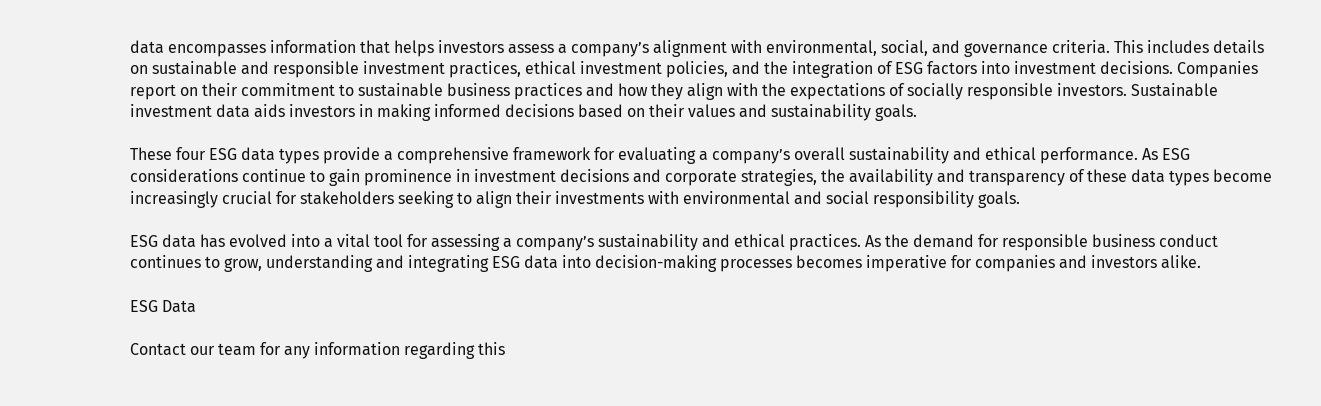data encompasses information that helps investors assess a company’s alignment with environmental, social, and governance criteria. This includes details on sustainable and responsible investment practices, ethical investment policies, and the integration of ESG factors into investment decisions. Companies report on their commitment to sustainable business practices and how they align with the expectations of socially responsible investors. Sustainable investment data aids investors in making informed decisions based on their values and sustainability goals.

These four ESG data types provide a comprehensive framework for evaluating a company’s overall sustainability and ethical performance. As ESG considerations continue to gain prominence in investment decisions and corporate strategies, the availability and transparency of these data types become increasingly crucial for stakeholders seeking to align their investments with environmental and social responsibility goals.

ESG data has evolved into a vital tool for assessing a company’s sustainability and ethical practices. As the demand for responsible business conduct continues to grow, understanding and integrating ESG data into decision-making processes becomes imperative for companies and investors alike.

ESG Data

Contact our team for any information regarding this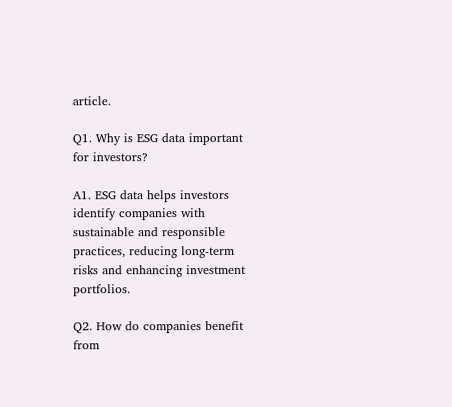article.

Q1. Why is ESG data important for investors?

A1. ESG data helps investors identify companies with sustainable and responsible practices, reducing long-term risks and enhancing investment portfolios.

Q2. How do companies benefit from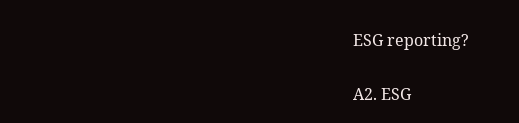ESG reporting?

A2. ESG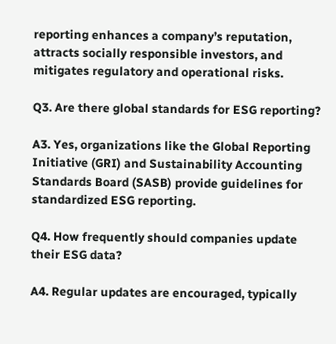reporting enhances a company’s reputation, attracts socially responsible investors, and mitigates regulatory and operational risks.

Q3. Are there global standards for ESG reporting?

A3. Yes, organizations like the Global Reporting Initiative (GRI) and Sustainability Accounting Standards Board (SASB) provide guidelines for standardized ESG reporting.

Q4. How frequently should companies update their ESG data?

A4. Regular updates are encouraged, typically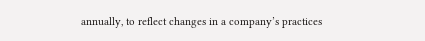annually, to reflect changes in a company’s practices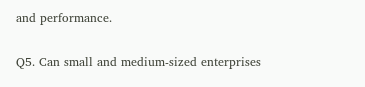and performance.

Q5. Can small and medium-sized enterprises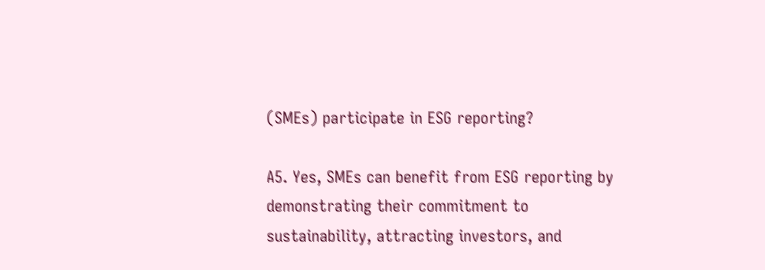(SMEs) participate in ESG reporting?

A5. Yes, SMEs can benefit from ESG reporting by demonstrating their commitment to sustainability, attracting investors, and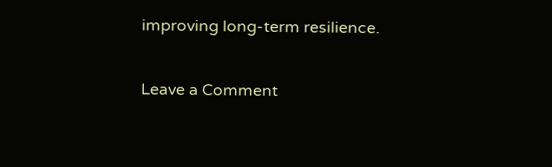improving long-term resilience.

Leave a Comment